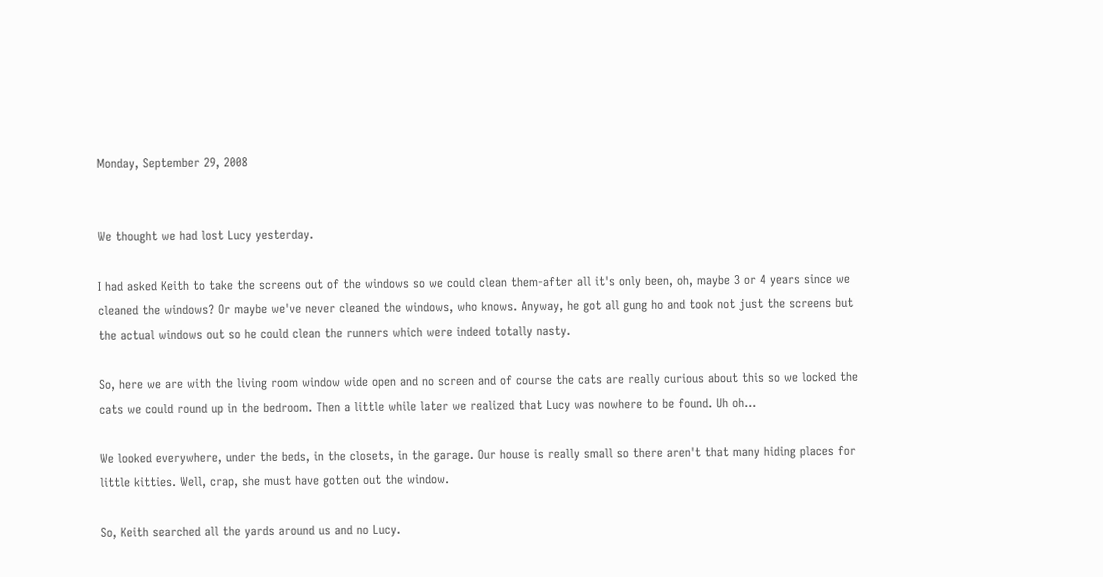Monday, September 29, 2008


We thought we had lost Lucy yesterday.

I had asked Keith to take the screens out of the windows so we could clean them-after all it's only been, oh, maybe 3 or 4 years since we cleaned the windows? Or maybe we've never cleaned the windows, who knows. Anyway, he got all gung ho and took not just the screens but the actual windows out so he could clean the runners which were indeed totally nasty.

So, here we are with the living room window wide open and no screen and of course the cats are really curious about this so we locked the cats we could round up in the bedroom. Then a little while later we realized that Lucy was nowhere to be found. Uh oh...

We looked everywhere, under the beds, in the closets, in the garage. Our house is really small so there aren't that many hiding places for little kitties. Well, crap, she must have gotten out the window.

So, Keith searched all the yards around us and no Lucy.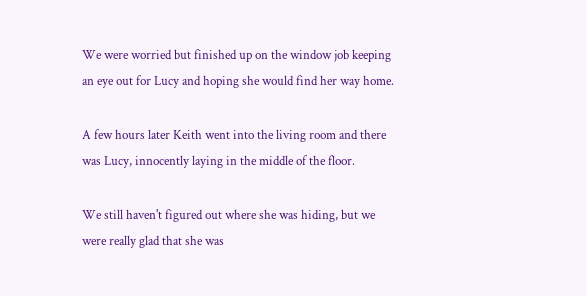We were worried but finished up on the window job keeping an eye out for Lucy and hoping she would find her way home.

A few hours later Keith went into the living room and there was Lucy, innocently laying in the middle of the floor.

We still haven't figured out where she was hiding, but we were really glad that she was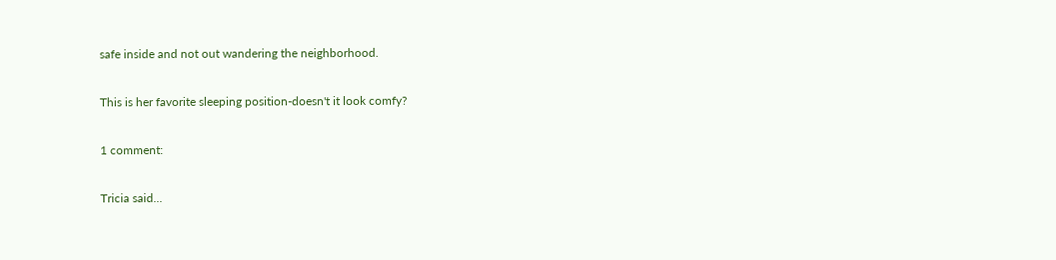safe inside and not out wandering the neighborhood.

This is her favorite sleeping position-doesn't it look comfy?

1 comment:

Tricia said...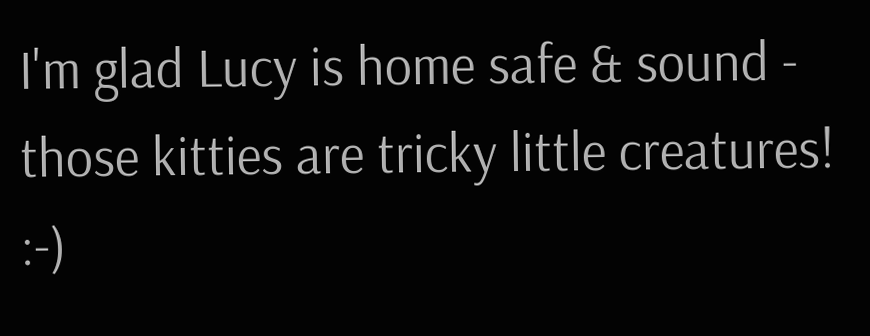I'm glad Lucy is home safe & sound - those kitties are tricky little creatures! :-)